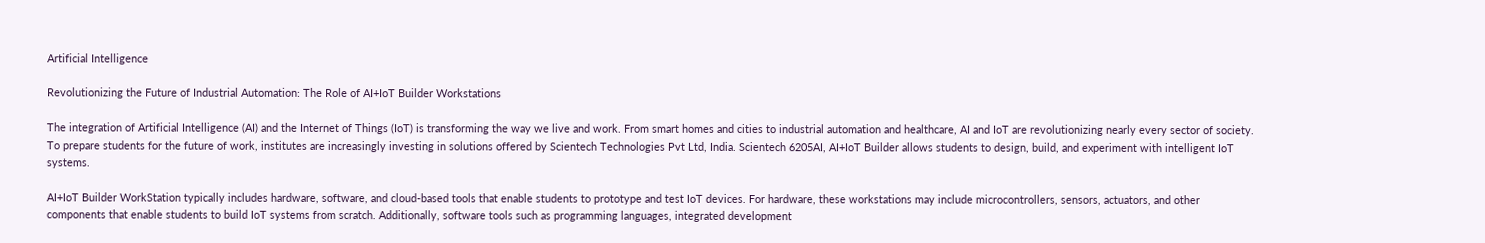Artificial Intelligence

Revolutionizing the Future of Industrial Automation: The Role of AI+IoT Builder Workstations

The integration of Artificial Intelligence (AI) and the Internet of Things (IoT) is transforming the way we live and work. From smart homes and cities to industrial automation and healthcare, AI and IoT are revolutionizing nearly every sector of society. To prepare students for the future of work, institutes are increasingly investing in solutions offered by Scientech Technologies Pvt Ltd, India. Scientech 6205AI, AI+IoT Builder allows students to design, build, and experiment with intelligent IoT systems.

AI+IoT Builder WorkStation typically includes hardware, software, and cloud-based tools that enable students to prototype and test IoT devices. For hardware, these workstations may include microcontrollers, sensors, actuators, and other components that enable students to build IoT systems from scratch. Additionally, software tools such as programming languages, integrated development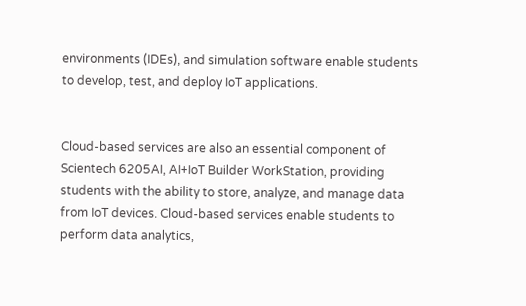environments (IDEs), and simulation software enable students to develop, test, and deploy IoT applications.


Cloud-based services are also an essential component of Scientech 6205AI, AI+IoT Builder WorkStation, providing students with the ability to store, analyze, and manage data from IoT devices. Cloud-based services enable students to perform data analytics,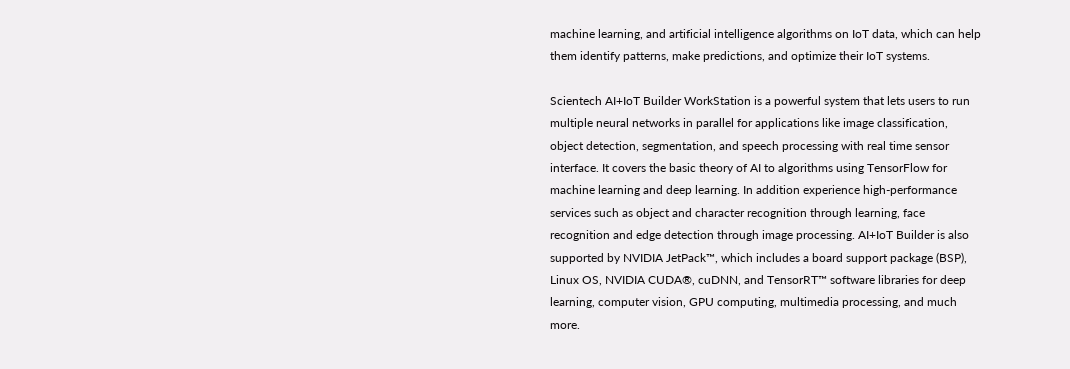machine learning, and artificial intelligence algorithms on IoT data, which can help them identify patterns, make predictions, and optimize their IoT systems.

Scientech AI+IoT Builder WorkStation is a powerful system that lets users to run multiple neural networks in parallel for applications like image classification, object detection, segmentation, and speech processing with real time sensor interface. It covers the basic theory of AI to algorithms using TensorFlow for machine learning and deep learning. In addition experience high-performance services such as object and character recognition through learning, face recognition and edge detection through image processing. AI+IoT Builder is also supported by NVIDIA JetPack™, which includes a board support package (BSP), Linux OS, NVIDIA CUDA®, cuDNN, and TensorRT™ software libraries for deep learning, computer vision, GPU computing, multimedia processing, and much more.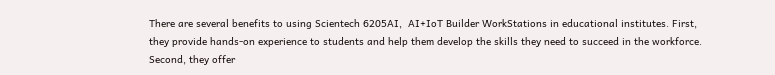There are several benefits to using Scientech 6205AI,  AI+IoT Builder WorkStations in educational institutes. First, they provide hands-on experience to students and help them develop the skills they need to succeed in the workforce. Second, they offer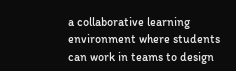a collaborative learning environment where students can work in teams to design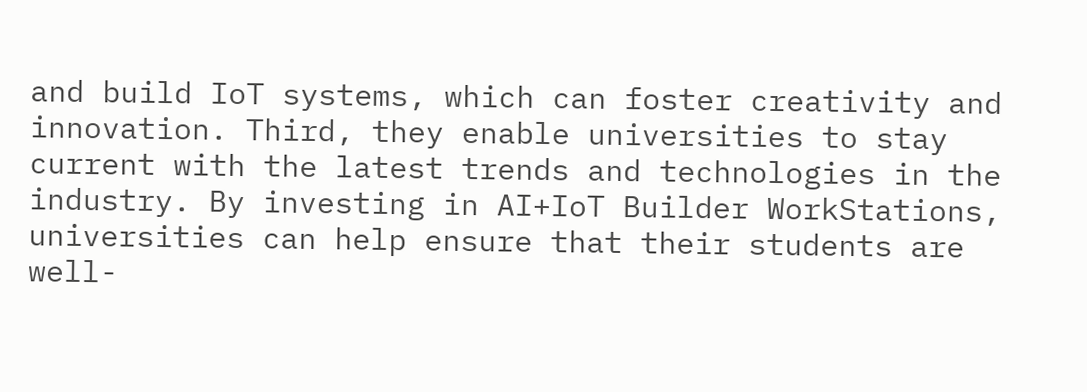and build IoT systems, which can foster creativity and innovation. Third, they enable universities to stay current with the latest trends and technologies in the industry. By investing in AI+IoT Builder WorkStations, universities can help ensure that their students are well-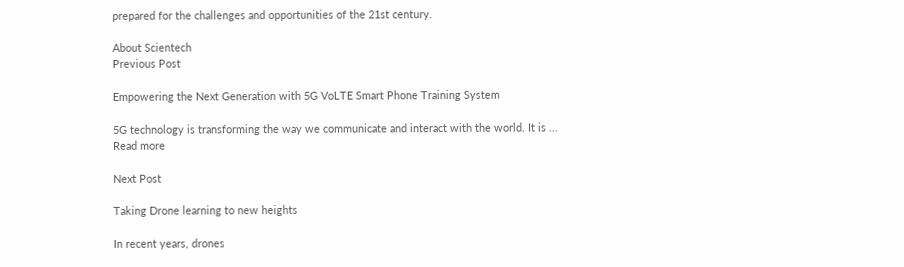prepared for the challenges and opportunities of the 21st century.

About Scientech
Previous Post

Empowering the Next Generation with 5G VoLTE Smart Phone Training System

5G technology is transforming the way we communicate and interact with the world. It is ... Read more

Next Post

Taking Drone learning to new heights

In recent years, drones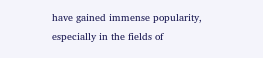have gained immense popularity, especially in the fields of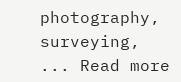photography, surveying, ... Read more